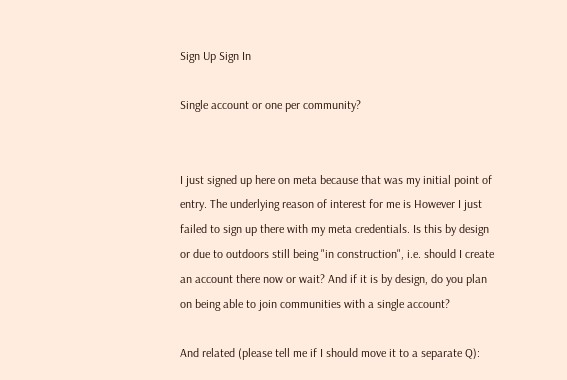Sign Up Sign In

Single account or one per community?


I just signed up here on meta because that was my initial point of entry. The underlying reason of interest for me is However I just failed to sign up there with my meta credentials. Is this by design or due to outdoors still being "in construction", i.e. should I create an account there now or wait? And if it is by design, do you plan on being able to join communities with a single account?

And related (please tell me if I should move it to a separate Q):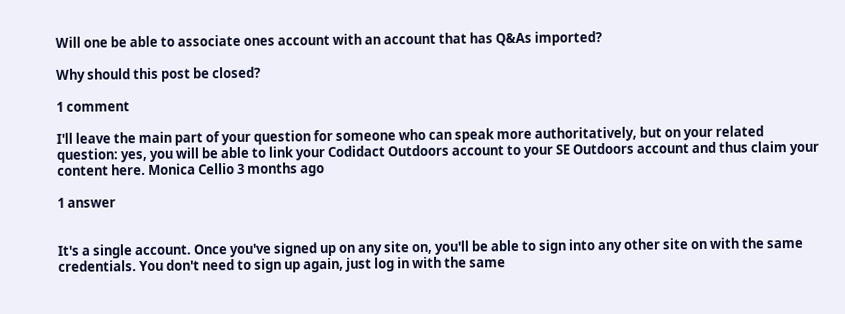Will one be able to associate ones account with an account that has Q&As imported?

Why should this post be closed?

1 comment

I'll leave the main part of your question for someone who can speak more authoritatively, but on your related question: yes, you will be able to link your Codidact Outdoors account to your SE Outdoors account and thus claim your content here. Monica Cellio 3 months ago

1 answer


It's a single account. Once you've signed up on any site on, you'll be able to sign into any other site on with the same credentials. You don't need to sign up again, just log in with the same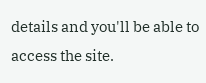details and you'll be able to access the site.